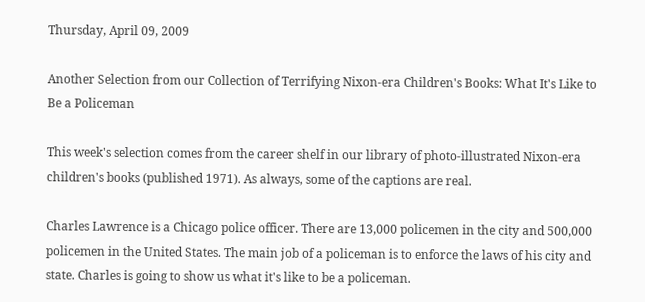Thursday, April 09, 2009

Another Selection from our Collection of Terrifying Nixon-era Children's Books: What It's Like to Be a Policeman

This week's selection comes from the career shelf in our library of photo-illustrated Nixon-era children's books (published 1971). As always, some of the captions are real.

Charles Lawrence is a Chicago police officer. There are 13,000 policemen in the city and 500,000 policemen in the United States. The main job of a policeman is to enforce the laws of his city and state. Charles is going to show us what it's like to be a policeman.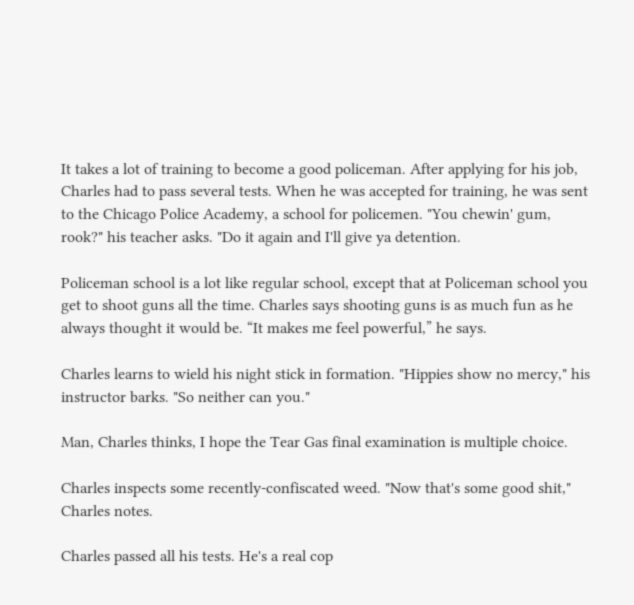It takes a lot of training to become a good policeman. After applying for his job, Charles had to pass several tests. When he was accepted for training, he was sent to the Chicago Police Academy, a school for policemen. "You chewin' gum, rook?" his teacher asks. "Do it again and I'll give ya detention.

Policeman school is a lot like regular school, except that at Policeman school you get to shoot guns all the time. Charles says shooting guns is as much fun as he always thought it would be. “It makes me feel powerful,” he says.

Charles learns to wield his night stick in formation. "Hippies show no mercy," his instructor barks. "So neither can you."

Man, Charles thinks, I hope the Tear Gas final examination is multiple choice.

Charles inspects some recently-confiscated weed. "Now that's some good shit," Charles notes.

Charles passed all his tests. He's a real cop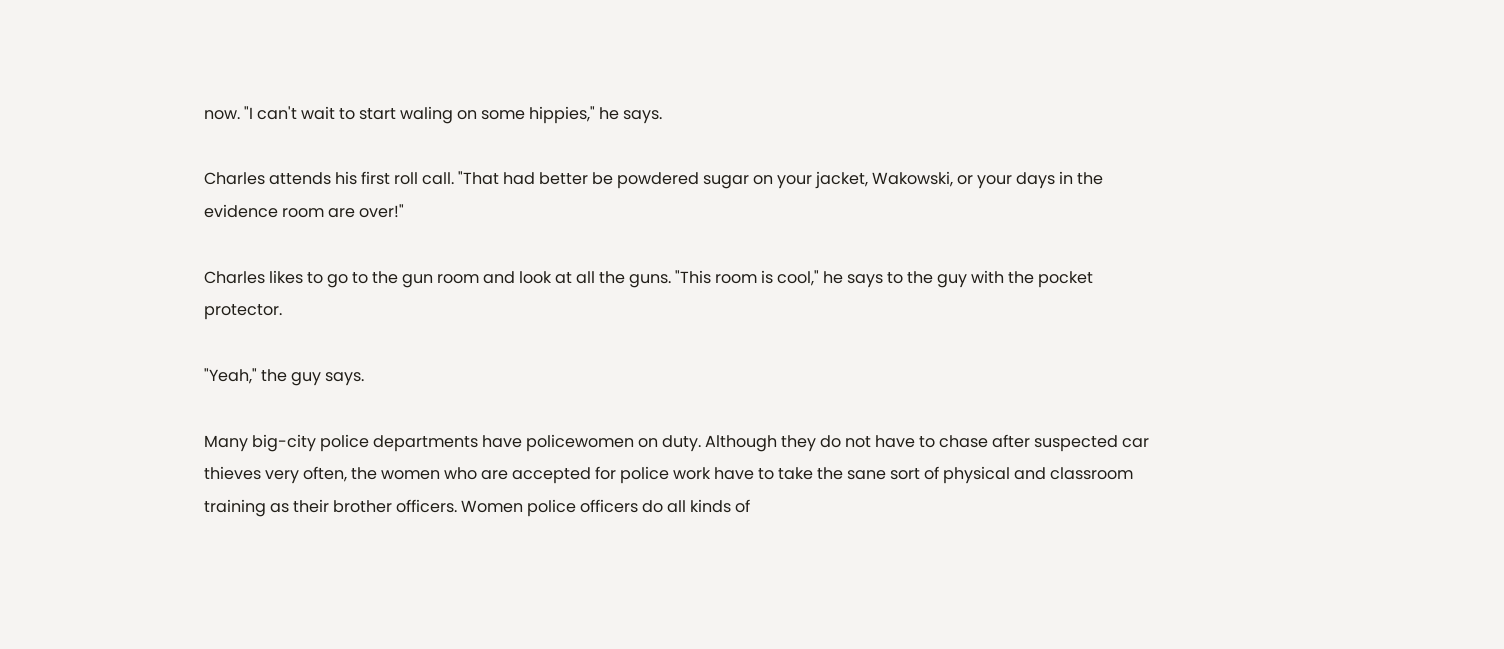now. "I can't wait to start waling on some hippies," he says.

Charles attends his first roll call. "That had better be powdered sugar on your jacket, Wakowski, or your days in the evidence room are over!"

Charles likes to go to the gun room and look at all the guns. "This room is cool," he says to the guy with the pocket protector.

"Yeah," the guy says.

Many big-city police departments have policewomen on duty. Although they do not have to chase after suspected car thieves very often, the women who are accepted for police work have to take the sane sort of physical and classroom training as their brother officers. Women police officers do all kinds of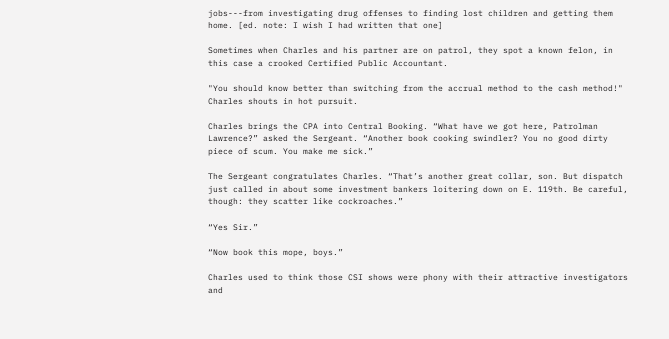jobs---from investigating drug offenses to finding lost children and getting them home. [ed. note: I wish I had written that one]

Sometimes when Charles and his partner are on patrol, they spot a known felon, in this case a crooked Certified Public Accountant.

"You should know better than switching from the accrual method to the cash method!" Charles shouts in hot pursuit.

Charles brings the CPA into Central Booking. “What have we got here, Patrolman Lawrence?” asked the Sergeant. “Another book cooking swindler? You no good dirty piece of scum. You make me sick.”

The Sergeant congratulates Charles. “That’s another great collar, son. But dispatch just called in about some investment bankers loitering down on E. 119th. Be careful, though: they scatter like cockroaches.”

“Yes Sir.”

“Now book this mope, boys.”

Charles used to think those CSI shows were phony with their attractive investigators and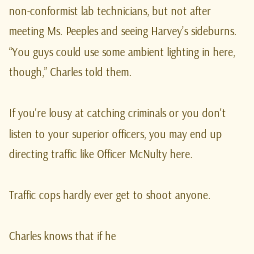non-conformist lab technicians, but not after meeting Ms. Peeples and seeing Harvey’s sideburns. “You guys could use some ambient lighting in here, though,” Charles told them.

If you're lousy at catching criminals or you don't listen to your superior officers, you may end up directing traffic like Officer McNulty here.

Traffic cops hardly ever get to shoot anyone.

Charles knows that if he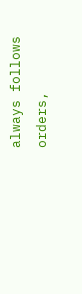always follows orders,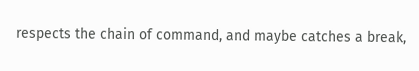respects the chain of command, and maybe catches a break,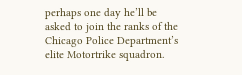perhaps one day he’ll be asked to join the ranks of the Chicago Police Department’s elite Motortrike squadron.